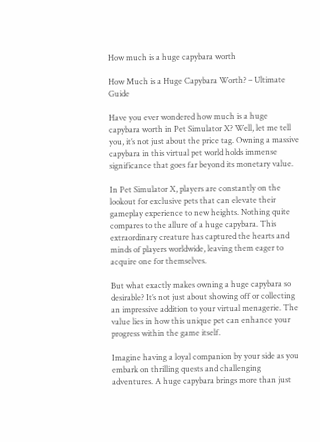How much is a huge capybara worth

How Much is a Huge Capybara Worth? – Ultimate Guide

Have you ever wondered how much is a huge capybara worth in Pet Simulator X? Well, let me tell you, it’s not just about the price tag. Owning a massive capybara in this virtual pet world holds immense significance that goes far beyond its monetary value.

In Pet Simulator X, players are constantly on the lookout for exclusive pets that can elevate their gameplay experience to new heights. Nothing quite compares to the allure of a huge capybara. This extraordinary creature has captured the hearts and minds of players worldwide, leaving them eager to acquire one for themselves.

But what exactly makes owning a huge capybara so desirable? It’s not just about showing off or collecting an impressive addition to your virtual menagerie. The value lies in how this unique pet can enhance your progress within the game itself.

Imagine having a loyal companion by your side as you embark on thrilling quests and challenging adventures. A huge capybara brings more than just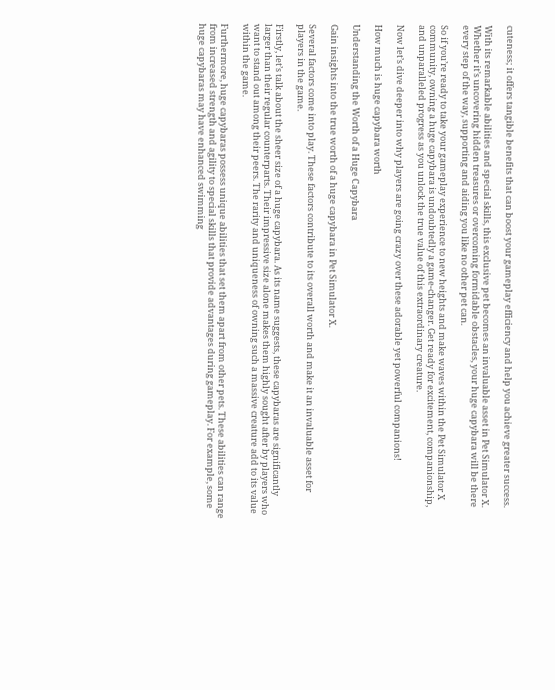cuteness; it offers tangible benefits that can boost your gameplay efficiency and help you achieve greater success.

With its remarkable abilities and special skills, this exclusive pet becomes an invaluable asset in Pet Simulator X. Whether it’s uncovering hidden treasures or overcoming formidable obstacles, your huge capybara will be there every step of the way, supporting and aiding you like no other pet can.

So if you’re ready to take your gameplay experience to new heights and make waves within the Pet Simulator X community, owning a huge capybara is undoubtedly a game-changer. Get ready for excitement, companionship, and unparalleled progress as you unlock the true value of this extraordinary creature.

Now let’s dive deeper into why players are going crazy over these adorable yet powerful companions!

How much is huge capybara worth

Understanding the Worth of a Huge Capybara

Gain insights into the true worth of a huge capybara in Pet Simulator X.

Several factors come into play. These factors contribute to its overall worth and make it an invaluable asset for players in the game.

Firstly, let’s talk about the sheer size of a huge capybara. As its name suggests, these capybaras are significantly larger than their regular counterparts. Their impressive size alone makes them highly sought after by players who want to stand out among their peers. The rarity and uniqueness of owning such a massive creature add to its value within the game.

Furthermore, huge capybaras possess unique abilities that set them apart from other pets. These abilities can range from increased strength and agility to special skills that provide advantages during gameplay. For example, some huge capybaras may have enhanced swimming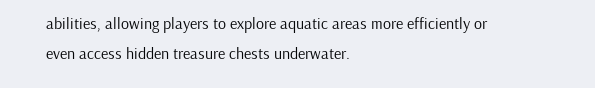abilities, allowing players to explore aquatic areas more efficiently or even access hidden treasure chests underwater.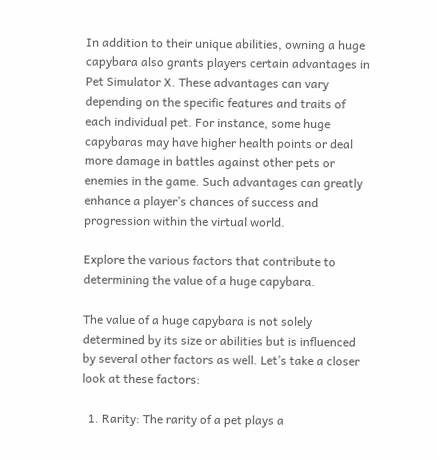In addition to their unique abilities, owning a huge capybara also grants players certain advantages in Pet Simulator X. These advantages can vary depending on the specific features and traits of each individual pet. For instance, some huge capybaras may have higher health points or deal more damage in battles against other pets or enemies in the game. Such advantages can greatly enhance a player’s chances of success and progression within the virtual world.

Explore the various factors that contribute to determining the value of a huge capybara.

The value of a huge capybara is not solely determined by its size or abilities but is influenced by several other factors as well. Let’s take a closer look at these factors:

  1. Rarity: The rarity of a pet plays a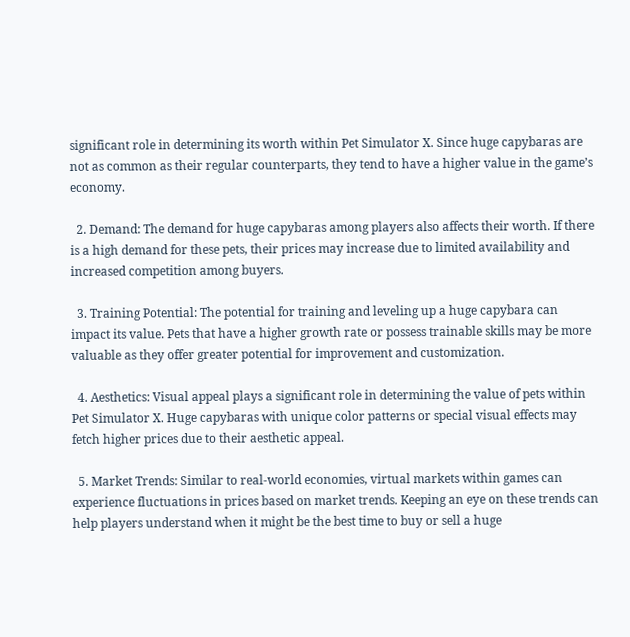significant role in determining its worth within Pet Simulator X. Since huge capybaras are not as common as their regular counterparts, they tend to have a higher value in the game’s economy.

  2. Demand: The demand for huge capybaras among players also affects their worth. If there is a high demand for these pets, their prices may increase due to limited availability and increased competition among buyers.

  3. Training Potential: The potential for training and leveling up a huge capybara can impact its value. Pets that have a higher growth rate or possess trainable skills may be more valuable as they offer greater potential for improvement and customization.

  4. Aesthetics: Visual appeal plays a significant role in determining the value of pets within Pet Simulator X. Huge capybaras with unique color patterns or special visual effects may fetch higher prices due to their aesthetic appeal.

  5. Market Trends: Similar to real-world economies, virtual markets within games can experience fluctuations in prices based on market trends. Keeping an eye on these trends can help players understand when it might be the best time to buy or sell a huge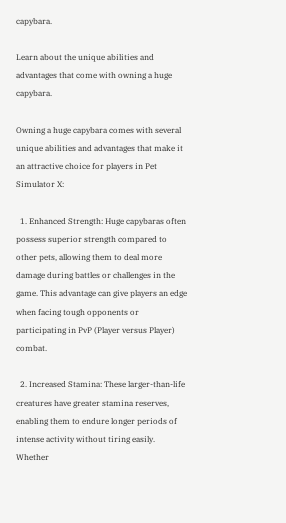capybara.

Learn about the unique abilities and advantages that come with owning a huge capybara.

Owning a huge capybara comes with several unique abilities and advantages that make it an attractive choice for players in Pet Simulator X:

  1. Enhanced Strength: Huge capybaras often possess superior strength compared to other pets, allowing them to deal more damage during battles or challenges in the game. This advantage can give players an edge when facing tough opponents or participating in PvP (Player versus Player) combat.

  2. Increased Stamina: These larger-than-life creatures have greater stamina reserves, enabling them to endure longer periods of intense activity without tiring easily. Whether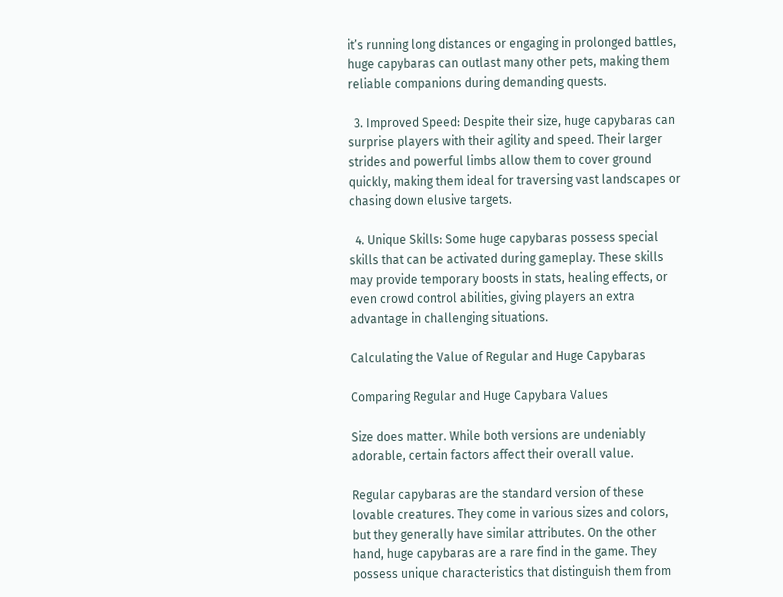it’s running long distances or engaging in prolonged battles, huge capybaras can outlast many other pets, making them reliable companions during demanding quests.

  3. Improved Speed: Despite their size, huge capybaras can surprise players with their agility and speed. Their larger strides and powerful limbs allow them to cover ground quickly, making them ideal for traversing vast landscapes or chasing down elusive targets.

  4. Unique Skills: Some huge capybaras possess special skills that can be activated during gameplay. These skills may provide temporary boosts in stats, healing effects, or even crowd control abilities, giving players an extra advantage in challenging situations.

Calculating the Value of Regular and Huge Capybaras

Comparing Regular and Huge Capybara Values

Size does matter. While both versions are undeniably adorable, certain factors affect their overall value.

Regular capybaras are the standard version of these lovable creatures. They come in various sizes and colors, but they generally have similar attributes. On the other hand, huge capybaras are a rare find in the game. They possess unique characteristics that distinguish them from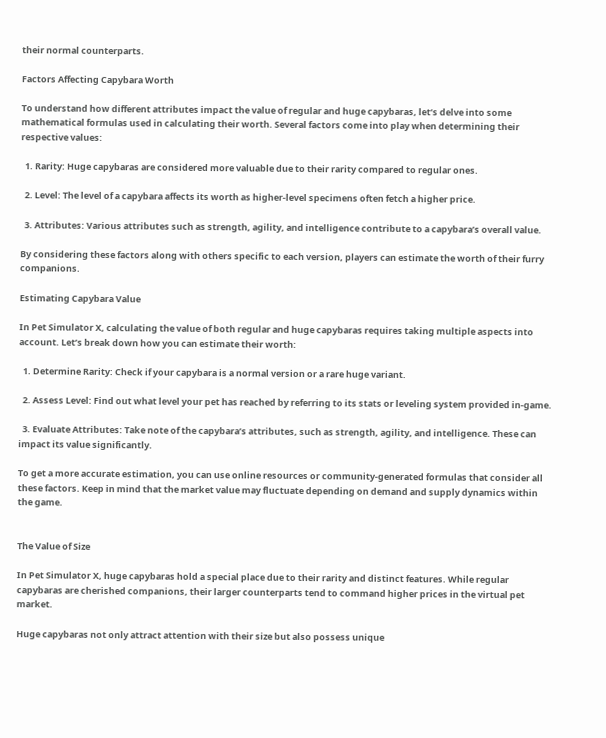their normal counterparts.

Factors Affecting Capybara Worth

To understand how different attributes impact the value of regular and huge capybaras, let’s delve into some mathematical formulas used in calculating their worth. Several factors come into play when determining their respective values:

  1. Rarity: Huge capybaras are considered more valuable due to their rarity compared to regular ones.

  2. Level: The level of a capybara affects its worth as higher-level specimens often fetch a higher price.

  3. Attributes: Various attributes such as strength, agility, and intelligence contribute to a capybara’s overall value.

By considering these factors along with others specific to each version, players can estimate the worth of their furry companions.

Estimating Capybara Value

In Pet Simulator X, calculating the value of both regular and huge capybaras requires taking multiple aspects into account. Let’s break down how you can estimate their worth:

  1. Determine Rarity: Check if your capybara is a normal version or a rare huge variant.

  2. Assess Level: Find out what level your pet has reached by referring to its stats or leveling system provided in-game.

  3. Evaluate Attributes: Take note of the capybara’s attributes, such as strength, agility, and intelligence. These can impact its value significantly.

To get a more accurate estimation, you can use online resources or community-generated formulas that consider all these factors. Keep in mind that the market value may fluctuate depending on demand and supply dynamics within the game.


The Value of Size

In Pet Simulator X, huge capybaras hold a special place due to their rarity and distinct features. While regular capybaras are cherished companions, their larger counterparts tend to command higher prices in the virtual pet market.

Huge capybaras not only attract attention with their size but also possess unique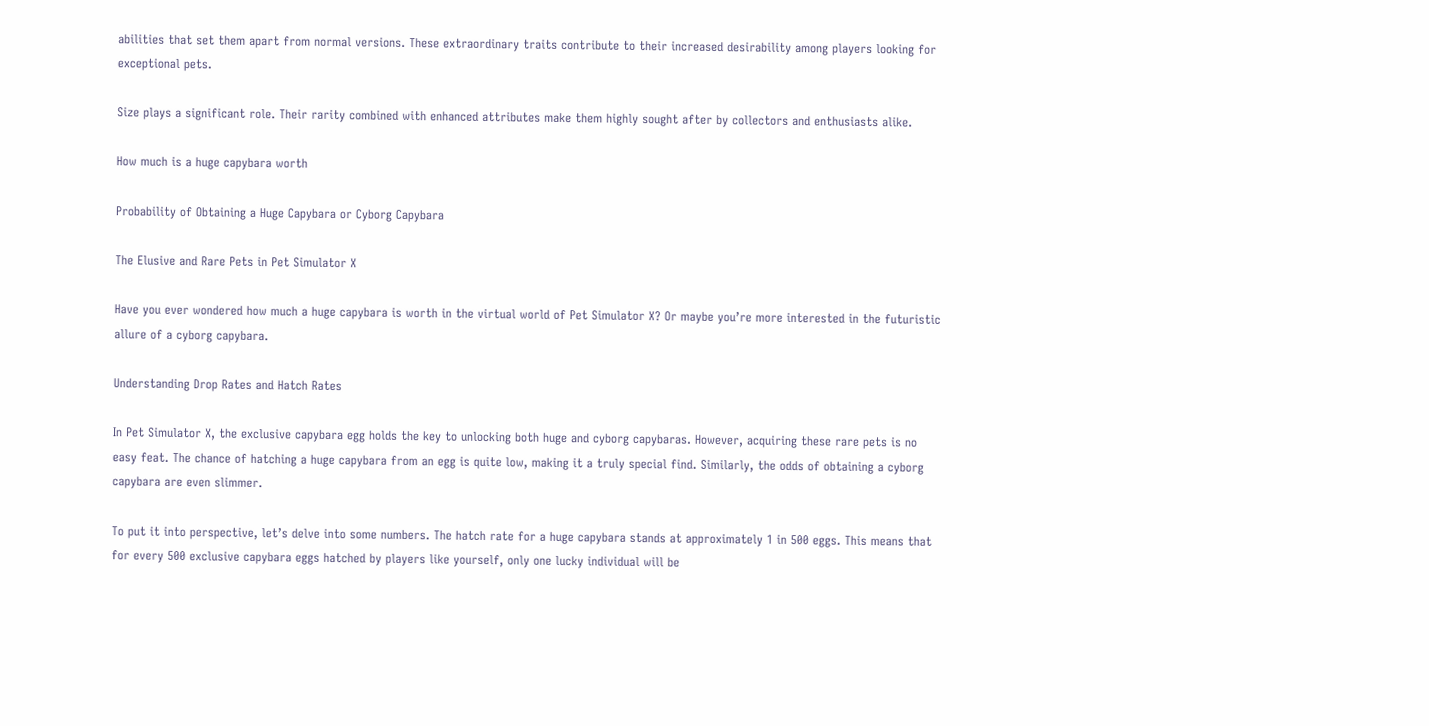abilities that set them apart from normal versions. These extraordinary traits contribute to their increased desirability among players looking for exceptional pets.

Size plays a significant role. Their rarity combined with enhanced attributes make them highly sought after by collectors and enthusiasts alike.

How much is a huge capybara worth

Probability of Obtaining a Huge Capybara or Cyborg Capybara

The Elusive and Rare Pets in Pet Simulator X

Have you ever wondered how much a huge capybara is worth in the virtual world of Pet Simulator X? Or maybe you’re more interested in the futuristic allure of a cyborg capybara.

Understanding Drop Rates and Hatch Rates

In Pet Simulator X, the exclusive capybara egg holds the key to unlocking both huge and cyborg capybaras. However, acquiring these rare pets is no easy feat. The chance of hatching a huge capybara from an egg is quite low, making it a truly special find. Similarly, the odds of obtaining a cyborg capybara are even slimmer.

To put it into perspective, let’s delve into some numbers. The hatch rate for a huge capybara stands at approximately 1 in 500 eggs. This means that for every 500 exclusive capybara eggs hatched by players like yourself, only one lucky individual will be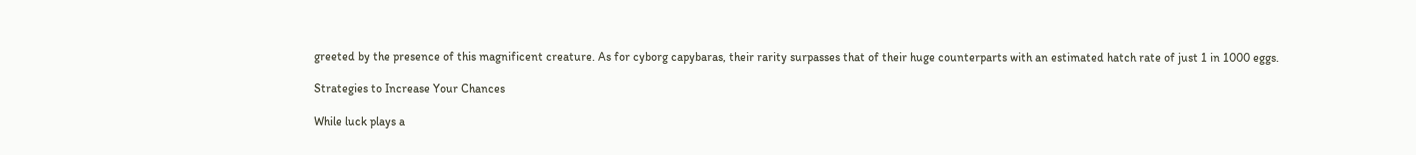greeted by the presence of this magnificent creature. As for cyborg capybaras, their rarity surpasses that of their huge counterparts with an estimated hatch rate of just 1 in 1000 eggs.

Strategies to Increase Your Chances

While luck plays a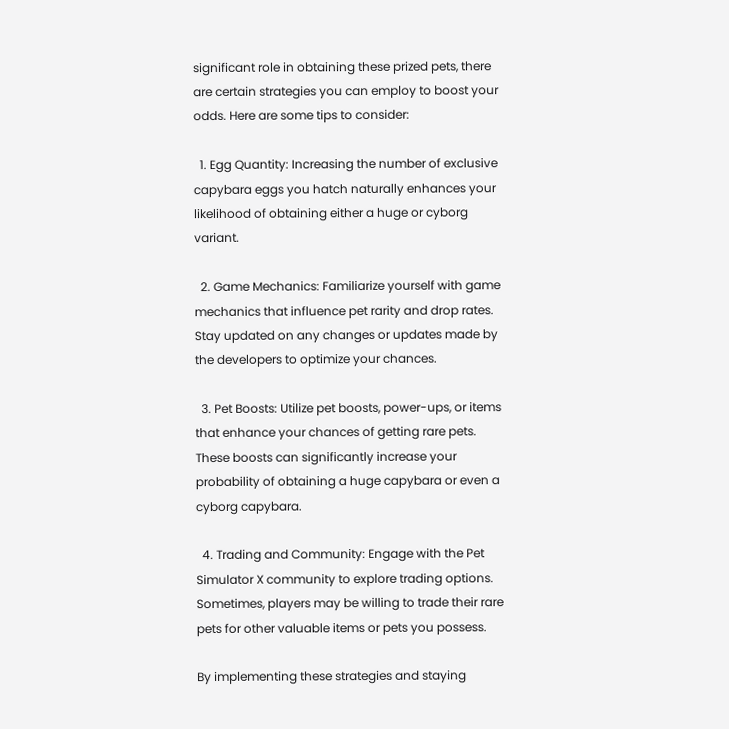significant role in obtaining these prized pets, there are certain strategies you can employ to boost your odds. Here are some tips to consider:

  1. Egg Quantity: Increasing the number of exclusive capybara eggs you hatch naturally enhances your likelihood of obtaining either a huge or cyborg variant.

  2. Game Mechanics: Familiarize yourself with game mechanics that influence pet rarity and drop rates. Stay updated on any changes or updates made by the developers to optimize your chances.

  3. Pet Boosts: Utilize pet boosts, power-ups, or items that enhance your chances of getting rare pets. These boosts can significantly increase your probability of obtaining a huge capybara or even a cyborg capybara.

  4. Trading and Community: Engage with the Pet Simulator X community to explore trading options. Sometimes, players may be willing to trade their rare pets for other valuable items or pets you possess.

By implementing these strategies and staying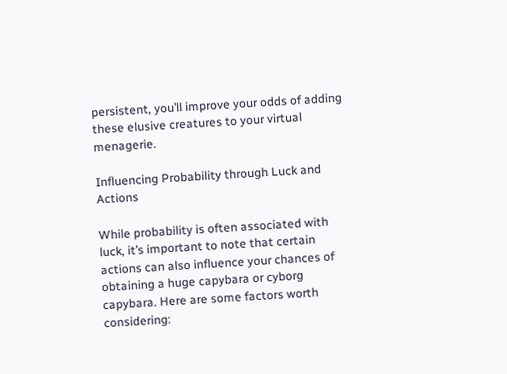persistent, you’ll improve your odds of adding these elusive creatures to your virtual menagerie.

Influencing Probability through Luck and Actions

While probability is often associated with luck, it’s important to note that certain actions can also influence your chances of obtaining a huge capybara or cyborg capybara. Here are some factors worth considering: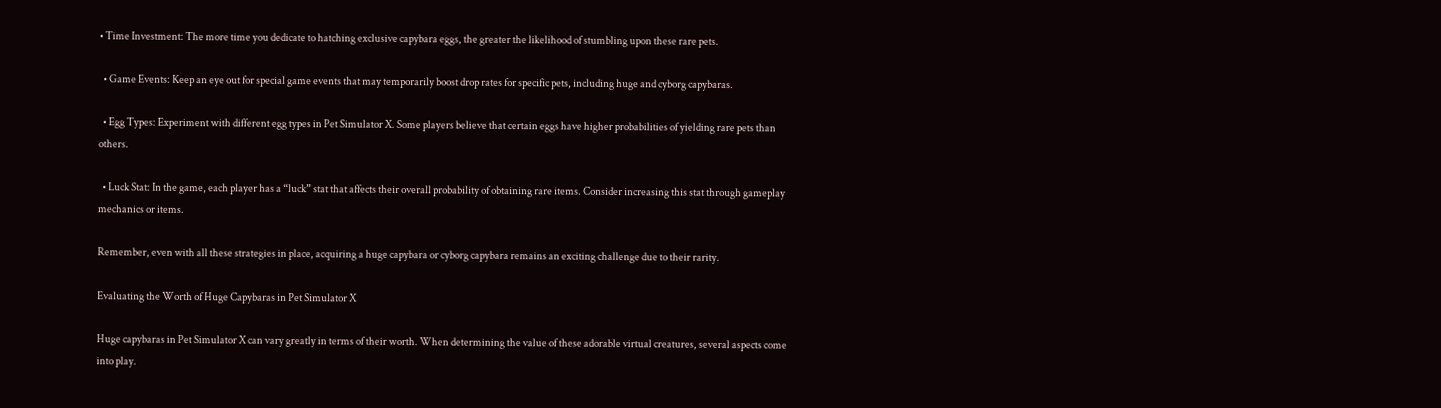• Time Investment: The more time you dedicate to hatching exclusive capybara eggs, the greater the likelihood of stumbling upon these rare pets.

  • Game Events: Keep an eye out for special game events that may temporarily boost drop rates for specific pets, including huge and cyborg capybaras.

  • Egg Types: Experiment with different egg types in Pet Simulator X. Some players believe that certain eggs have higher probabilities of yielding rare pets than others.

  • Luck Stat: In the game, each player has a “luck” stat that affects their overall probability of obtaining rare items. Consider increasing this stat through gameplay mechanics or items.

Remember, even with all these strategies in place, acquiring a huge capybara or cyborg capybara remains an exciting challenge due to their rarity.

Evaluating the Worth of Huge Capybaras in Pet Simulator X

Huge capybaras in Pet Simulator X can vary greatly in terms of their worth. When determining the value of these adorable virtual creatures, several aspects come into play.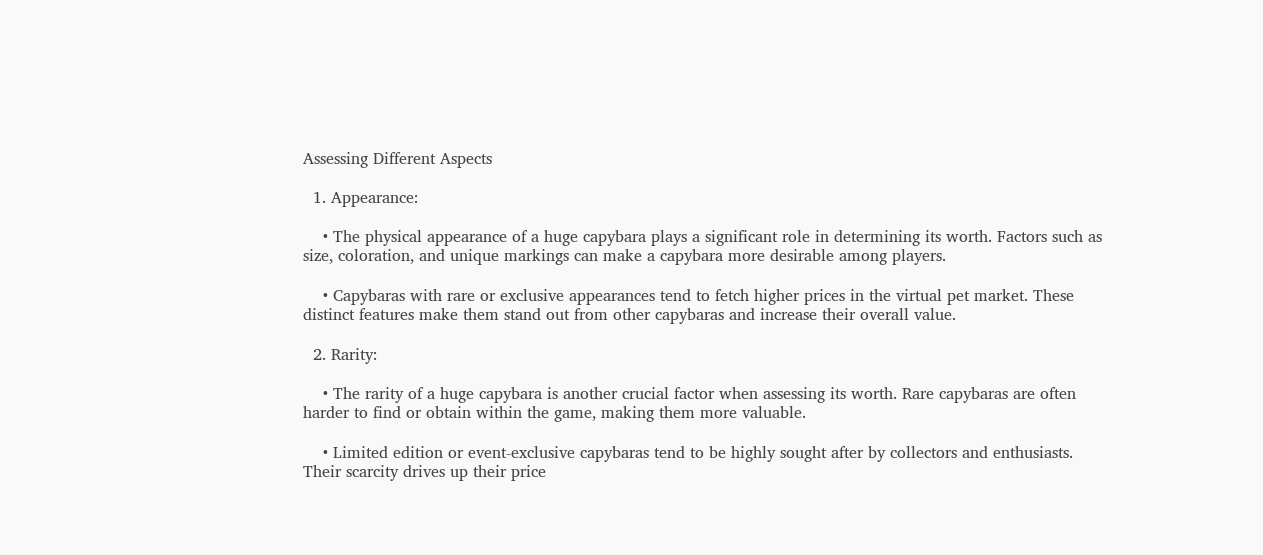Assessing Different Aspects

  1. Appearance:

    • The physical appearance of a huge capybara plays a significant role in determining its worth. Factors such as size, coloration, and unique markings can make a capybara more desirable among players.

    • Capybaras with rare or exclusive appearances tend to fetch higher prices in the virtual pet market. These distinct features make them stand out from other capybaras and increase their overall value.

  2. Rarity:

    • The rarity of a huge capybara is another crucial factor when assessing its worth. Rare capybaras are often harder to find or obtain within the game, making them more valuable.

    • Limited edition or event-exclusive capybaras tend to be highly sought after by collectors and enthusiasts. Their scarcity drives up their price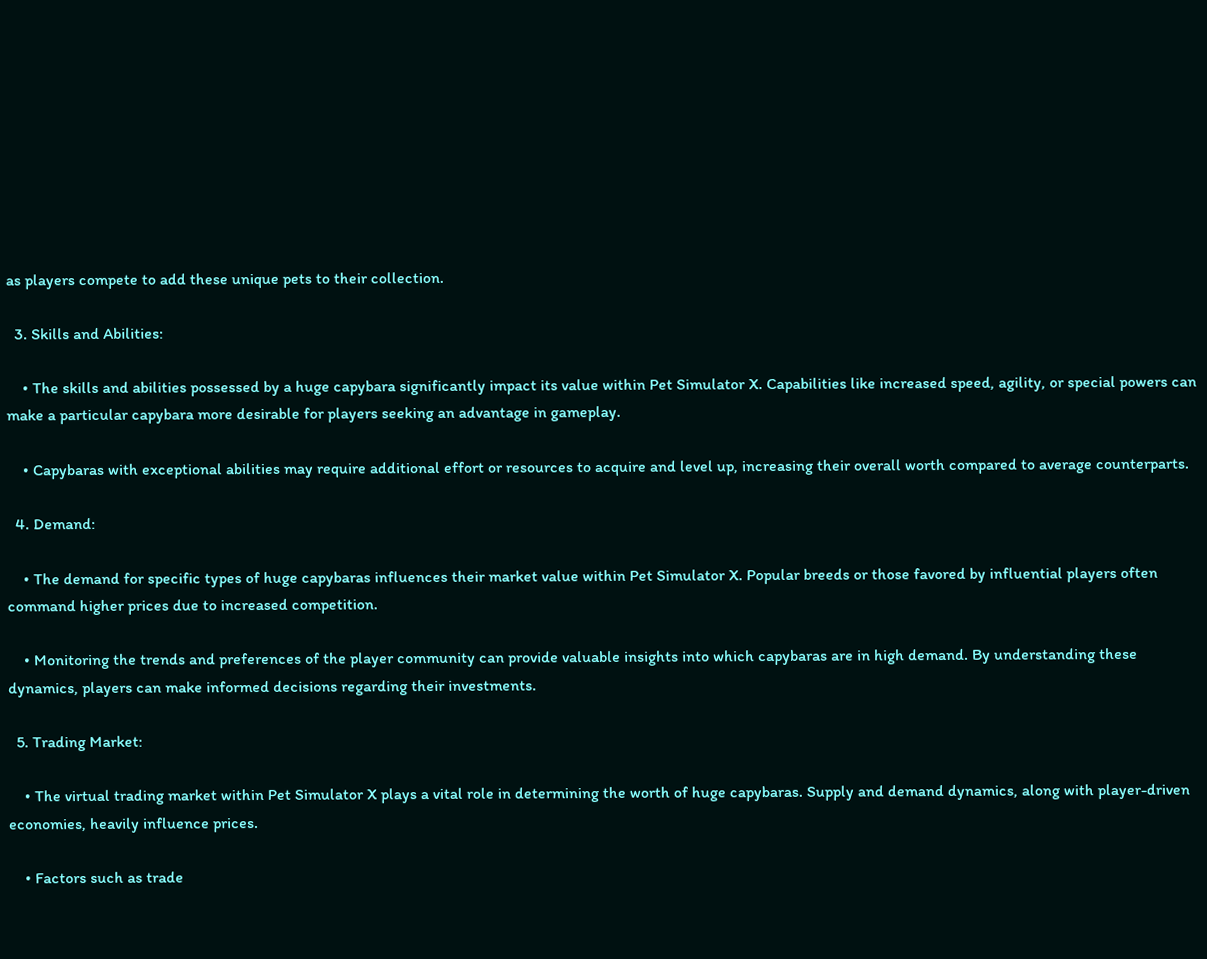as players compete to add these unique pets to their collection.

  3. Skills and Abilities:

    • The skills and abilities possessed by a huge capybara significantly impact its value within Pet Simulator X. Capabilities like increased speed, agility, or special powers can make a particular capybara more desirable for players seeking an advantage in gameplay.

    • Capybaras with exceptional abilities may require additional effort or resources to acquire and level up, increasing their overall worth compared to average counterparts.

  4. Demand:

    • The demand for specific types of huge capybaras influences their market value within Pet Simulator X. Popular breeds or those favored by influential players often command higher prices due to increased competition.

    • Monitoring the trends and preferences of the player community can provide valuable insights into which capybaras are in high demand. By understanding these dynamics, players can make informed decisions regarding their investments.

  5. Trading Market:

    • The virtual trading market within Pet Simulator X plays a vital role in determining the worth of huge capybaras. Supply and demand dynamics, along with player-driven economies, heavily influence prices.

    • Factors such as trade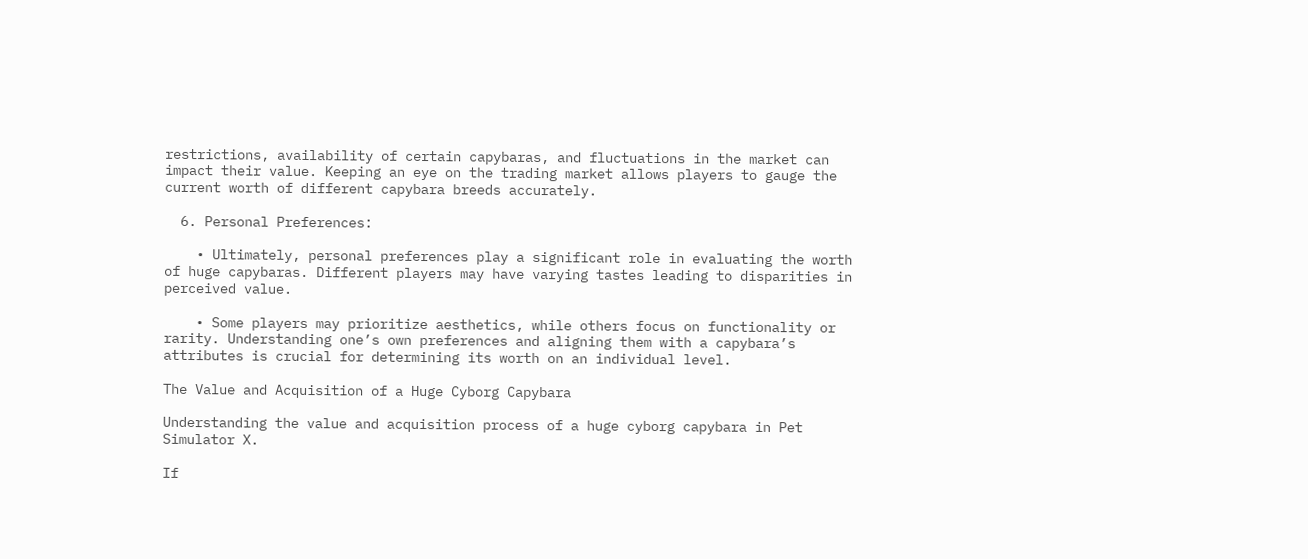restrictions, availability of certain capybaras, and fluctuations in the market can impact their value. Keeping an eye on the trading market allows players to gauge the current worth of different capybara breeds accurately.

  6. Personal Preferences:

    • Ultimately, personal preferences play a significant role in evaluating the worth of huge capybaras. Different players may have varying tastes leading to disparities in perceived value.

    • Some players may prioritize aesthetics, while others focus on functionality or rarity. Understanding one’s own preferences and aligning them with a capybara’s attributes is crucial for determining its worth on an individual level.

The Value and Acquisition of a Huge Cyborg Capybara

Understanding the value and acquisition process of a huge cyborg capybara in Pet Simulator X.

If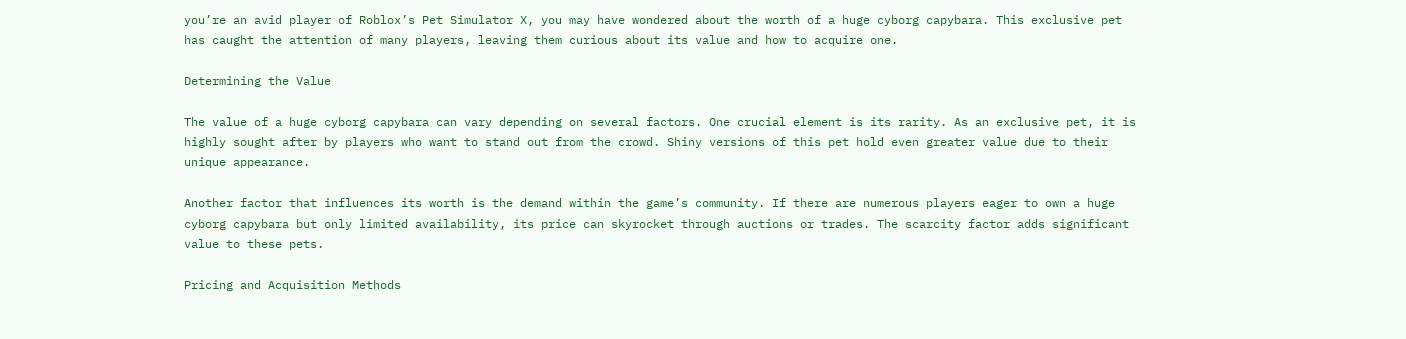you’re an avid player of Roblox’s Pet Simulator X, you may have wondered about the worth of a huge cyborg capybara. This exclusive pet has caught the attention of many players, leaving them curious about its value and how to acquire one.

Determining the Value

The value of a huge cyborg capybara can vary depending on several factors. One crucial element is its rarity. As an exclusive pet, it is highly sought after by players who want to stand out from the crowd. Shiny versions of this pet hold even greater value due to their unique appearance.

Another factor that influences its worth is the demand within the game’s community. If there are numerous players eager to own a huge cyborg capybara but only limited availability, its price can skyrocket through auctions or trades. The scarcity factor adds significant value to these pets.

Pricing and Acquisition Methods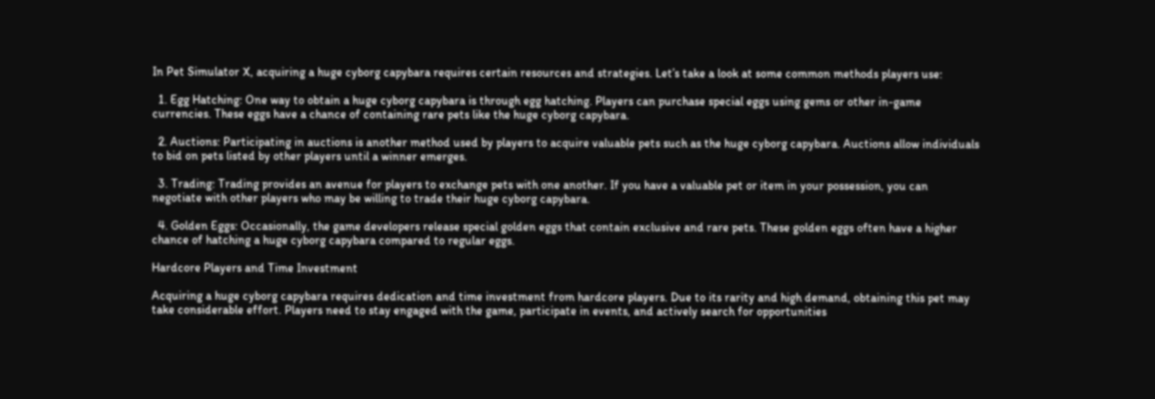In Pet Simulator X, acquiring a huge cyborg capybara requires certain resources and strategies. Let’s take a look at some common methods players use:

  1. Egg Hatching: One way to obtain a huge cyborg capybara is through egg hatching. Players can purchase special eggs using gems or other in-game currencies. These eggs have a chance of containing rare pets like the huge cyborg capybara.

  2. Auctions: Participating in auctions is another method used by players to acquire valuable pets such as the huge cyborg capybara. Auctions allow individuals to bid on pets listed by other players until a winner emerges.

  3. Trading: Trading provides an avenue for players to exchange pets with one another. If you have a valuable pet or item in your possession, you can negotiate with other players who may be willing to trade their huge cyborg capybara.

  4. Golden Eggs: Occasionally, the game developers release special golden eggs that contain exclusive and rare pets. These golden eggs often have a higher chance of hatching a huge cyborg capybara compared to regular eggs.

Hardcore Players and Time Investment

Acquiring a huge cyborg capybara requires dedication and time investment from hardcore players. Due to its rarity and high demand, obtaining this pet may take considerable effort. Players need to stay engaged with the game, participate in events, and actively search for opportunities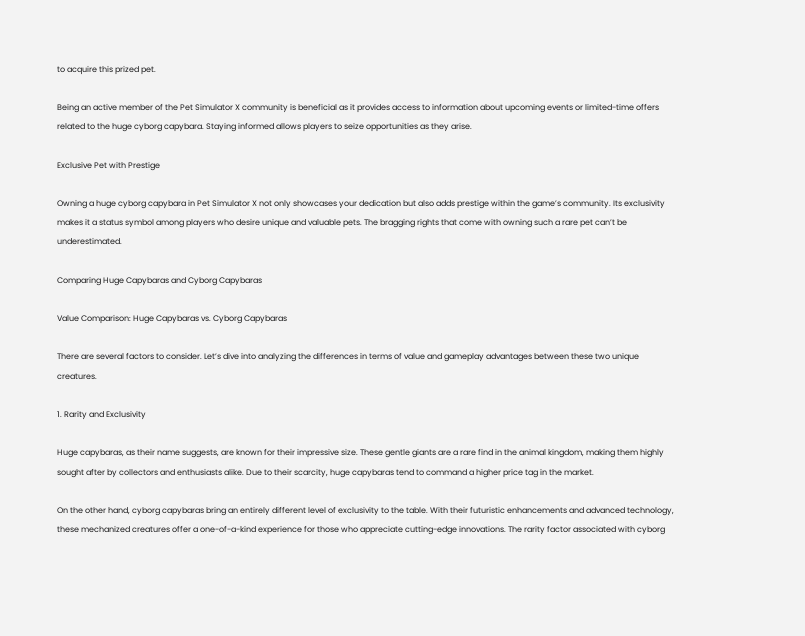to acquire this prized pet.

Being an active member of the Pet Simulator X community is beneficial as it provides access to information about upcoming events or limited-time offers related to the huge cyborg capybara. Staying informed allows players to seize opportunities as they arise.

Exclusive Pet with Prestige

Owning a huge cyborg capybara in Pet Simulator X not only showcases your dedication but also adds prestige within the game’s community. Its exclusivity makes it a status symbol among players who desire unique and valuable pets. The bragging rights that come with owning such a rare pet can’t be underestimated.

Comparing Huge Capybaras and Cyborg Capybaras

Value Comparison: Huge Capybaras vs. Cyborg Capybaras

There are several factors to consider. Let’s dive into analyzing the differences in terms of value and gameplay advantages between these two unique creatures.

1. Rarity and Exclusivity

Huge capybaras, as their name suggests, are known for their impressive size. These gentle giants are a rare find in the animal kingdom, making them highly sought after by collectors and enthusiasts alike. Due to their scarcity, huge capybaras tend to command a higher price tag in the market.

On the other hand, cyborg capybaras bring an entirely different level of exclusivity to the table. With their futuristic enhancements and advanced technology, these mechanized creatures offer a one-of-a-kind experience for those who appreciate cutting-edge innovations. The rarity factor associated with cyborg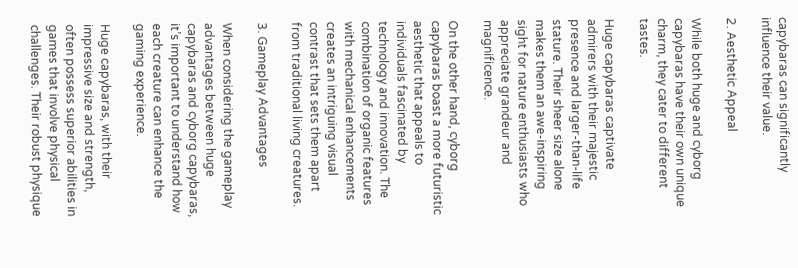capybaras can significantly influence their value.

2. Aesthetic Appeal

While both huge and cyborg capybaras have their own unique charm, they cater to different tastes.

Huge capybaras captivate admirers with their majestic presence and larger-than-life stature. Their sheer size alone makes them an awe-inspiring sight for nature enthusiasts who appreciate grandeur and magnificence.

On the other hand, cyborg capybaras boast a more futuristic aesthetic that appeals to individuals fascinated by technology and innovation. The combination of organic features with mechanical enhancements creates an intriguing visual contrast that sets them apart from traditional living creatures.

3. Gameplay Advantages

When considering the gameplay advantages between huge capybaras and cyborg capybaras, it’s important to understand how each creature can enhance the gaming experience.

Huge capybaras, with their impressive size and strength, often possess superior abilities in games that involve physical challenges. Their robust physique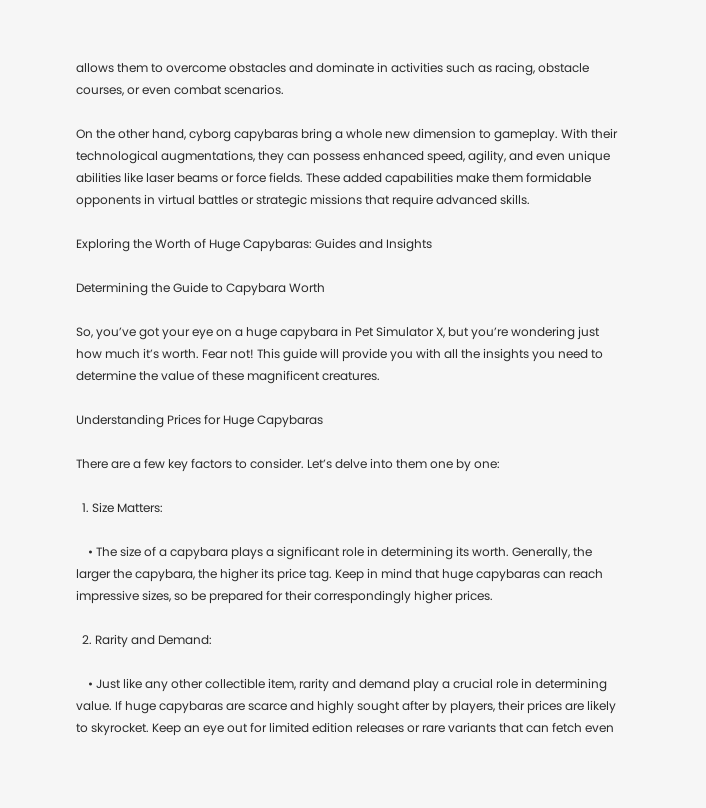allows them to overcome obstacles and dominate in activities such as racing, obstacle courses, or even combat scenarios.

On the other hand, cyborg capybaras bring a whole new dimension to gameplay. With their technological augmentations, they can possess enhanced speed, agility, and even unique abilities like laser beams or force fields. These added capabilities make them formidable opponents in virtual battles or strategic missions that require advanced skills.

Exploring the Worth of Huge Capybaras: Guides and Insights

Determining the Guide to Capybara Worth

So, you’ve got your eye on a huge capybara in Pet Simulator X, but you’re wondering just how much it’s worth. Fear not! This guide will provide you with all the insights you need to determine the value of these magnificent creatures.

Understanding Prices for Huge Capybaras

There are a few key factors to consider. Let’s delve into them one by one:

  1. Size Matters:

    • The size of a capybara plays a significant role in determining its worth. Generally, the larger the capybara, the higher its price tag. Keep in mind that huge capybaras can reach impressive sizes, so be prepared for their correspondingly higher prices.

  2. Rarity and Demand:

    • Just like any other collectible item, rarity and demand play a crucial role in determining value. If huge capybaras are scarce and highly sought after by players, their prices are likely to skyrocket. Keep an eye out for limited edition releases or rare variants that can fetch even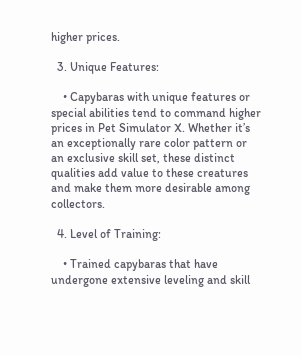higher prices.

  3. Unique Features:

    • Capybaras with unique features or special abilities tend to command higher prices in Pet Simulator X. Whether it’s an exceptionally rare color pattern or an exclusive skill set, these distinct qualities add value to these creatures and make them more desirable among collectors.

  4. Level of Training:

    • Trained capybaras that have undergone extensive leveling and skill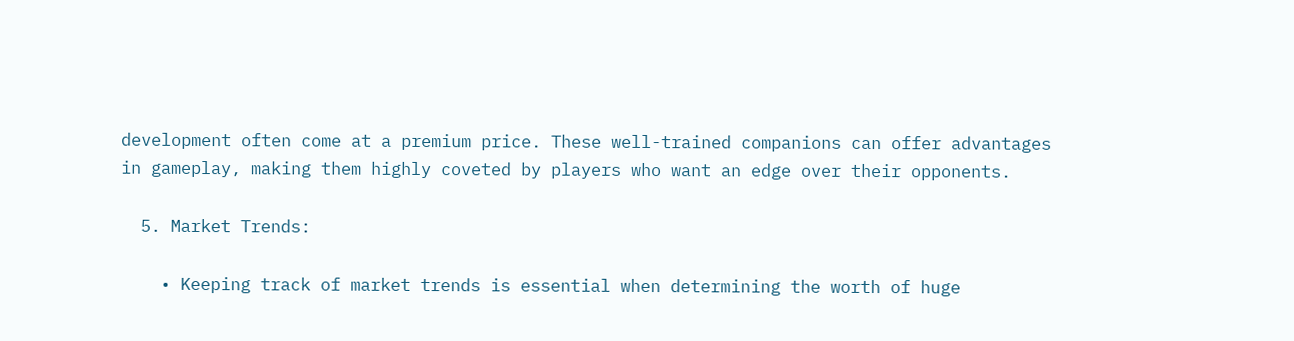development often come at a premium price. These well-trained companions can offer advantages in gameplay, making them highly coveted by players who want an edge over their opponents.

  5. Market Trends:

    • Keeping track of market trends is essential when determining the worth of huge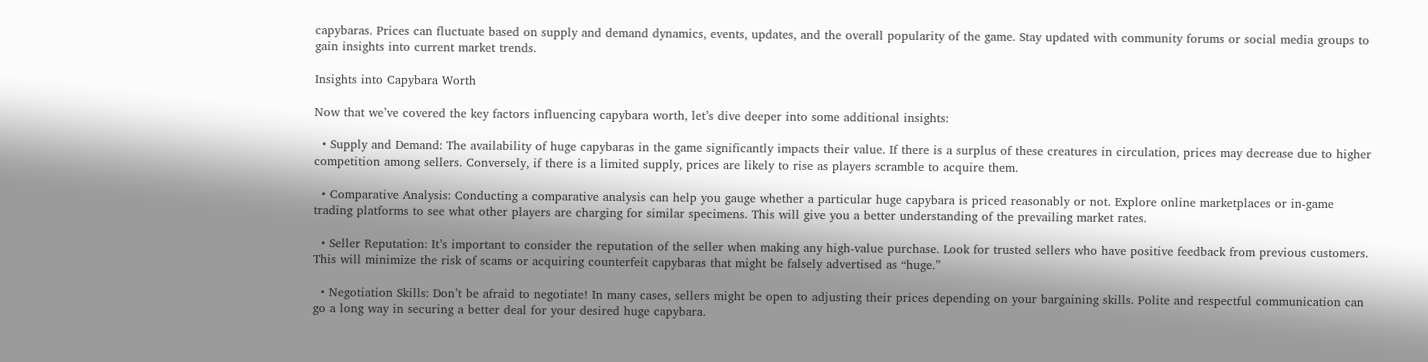capybaras. Prices can fluctuate based on supply and demand dynamics, events, updates, and the overall popularity of the game. Stay updated with community forums or social media groups to gain insights into current market trends.

Insights into Capybara Worth

Now that we’ve covered the key factors influencing capybara worth, let’s dive deeper into some additional insights:

  • Supply and Demand: The availability of huge capybaras in the game significantly impacts their value. If there is a surplus of these creatures in circulation, prices may decrease due to higher competition among sellers. Conversely, if there is a limited supply, prices are likely to rise as players scramble to acquire them.

  • Comparative Analysis: Conducting a comparative analysis can help you gauge whether a particular huge capybara is priced reasonably or not. Explore online marketplaces or in-game trading platforms to see what other players are charging for similar specimens. This will give you a better understanding of the prevailing market rates.

  • Seller Reputation: It’s important to consider the reputation of the seller when making any high-value purchase. Look for trusted sellers who have positive feedback from previous customers. This will minimize the risk of scams or acquiring counterfeit capybaras that might be falsely advertised as “huge.”

  • Negotiation Skills: Don’t be afraid to negotiate! In many cases, sellers might be open to adjusting their prices depending on your bargaining skills. Polite and respectful communication can go a long way in securing a better deal for your desired huge capybara.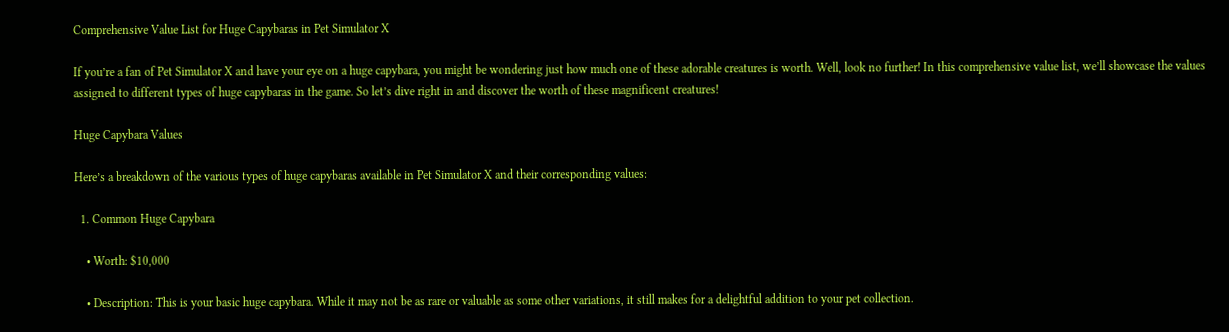Comprehensive Value List for Huge Capybaras in Pet Simulator X

If you’re a fan of Pet Simulator X and have your eye on a huge capybara, you might be wondering just how much one of these adorable creatures is worth. Well, look no further! In this comprehensive value list, we’ll showcase the values assigned to different types of huge capybaras in the game. So let’s dive right in and discover the worth of these magnificent creatures!

Huge Capybara Values

Here’s a breakdown of the various types of huge capybaras available in Pet Simulator X and their corresponding values:

  1. Common Huge Capybara

    • Worth: $10,000

    • Description: This is your basic huge capybara. While it may not be as rare or valuable as some other variations, it still makes for a delightful addition to your pet collection.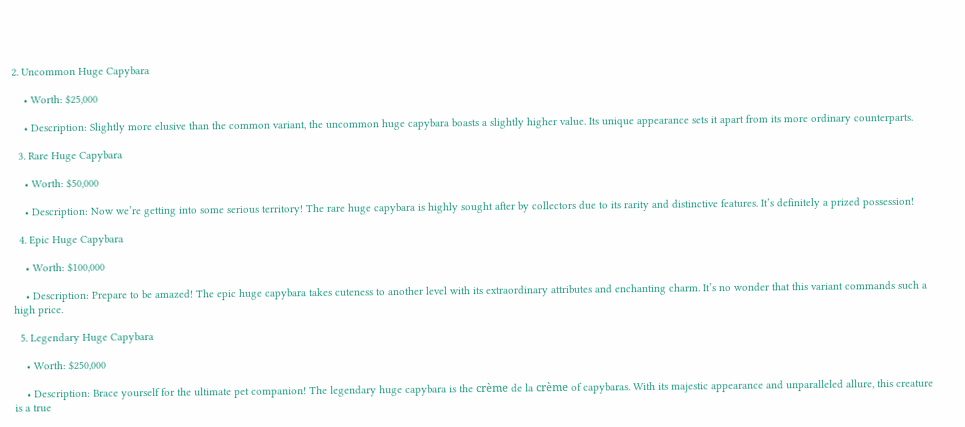2. Uncommon Huge Capybara

    • Worth: $25,000

    • Description: Slightly more elusive than the common variant, the uncommon huge capybara boasts a slightly higher value. Its unique appearance sets it apart from its more ordinary counterparts.

  3. Rare Huge Capybara

    • Worth: $50,000

    • Description: Now we’re getting into some serious territory! The rare huge capybara is highly sought after by collectors due to its rarity and distinctive features. It’s definitely a prized possession!

  4. Epic Huge Capybara

    • Worth: $100,000

    • Description: Prepare to be amazed! The epic huge capybara takes cuteness to another level with its extraordinary attributes and enchanting charm. It’s no wonder that this variant commands such a high price.

  5. Legendary Huge Capybara

    • Worth: $250,000

    • Description: Brace yourself for the ultimate pet companion! The legendary huge capybara is the crème de la crème of capybaras. With its majestic appearance and unparalleled allure, this creature is a true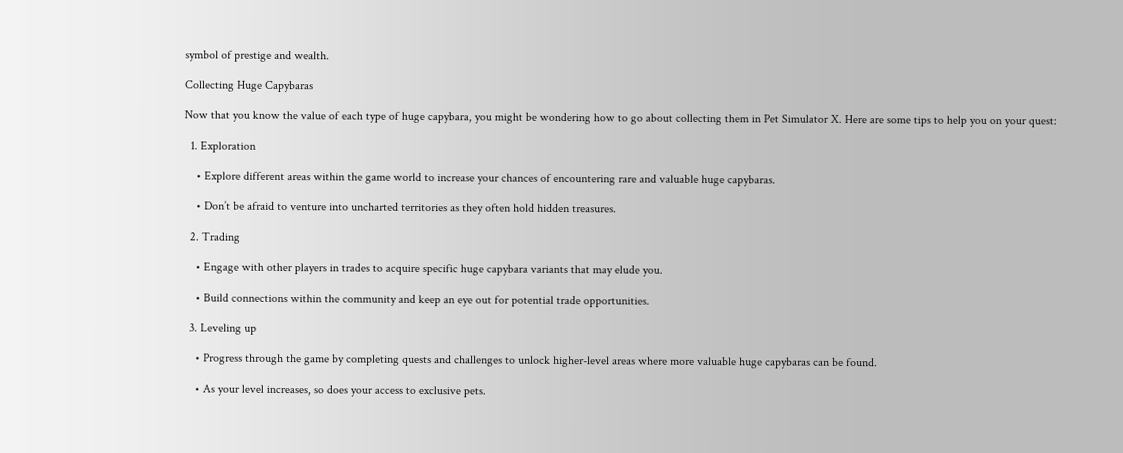symbol of prestige and wealth.

Collecting Huge Capybaras

Now that you know the value of each type of huge capybara, you might be wondering how to go about collecting them in Pet Simulator X. Here are some tips to help you on your quest:

  1. Exploration

    • Explore different areas within the game world to increase your chances of encountering rare and valuable huge capybaras.

    • Don’t be afraid to venture into uncharted territories as they often hold hidden treasures.

  2. Trading

    • Engage with other players in trades to acquire specific huge capybara variants that may elude you.

    • Build connections within the community and keep an eye out for potential trade opportunities.

  3. Leveling up

    • Progress through the game by completing quests and challenges to unlock higher-level areas where more valuable huge capybaras can be found.

    • As your level increases, so does your access to exclusive pets.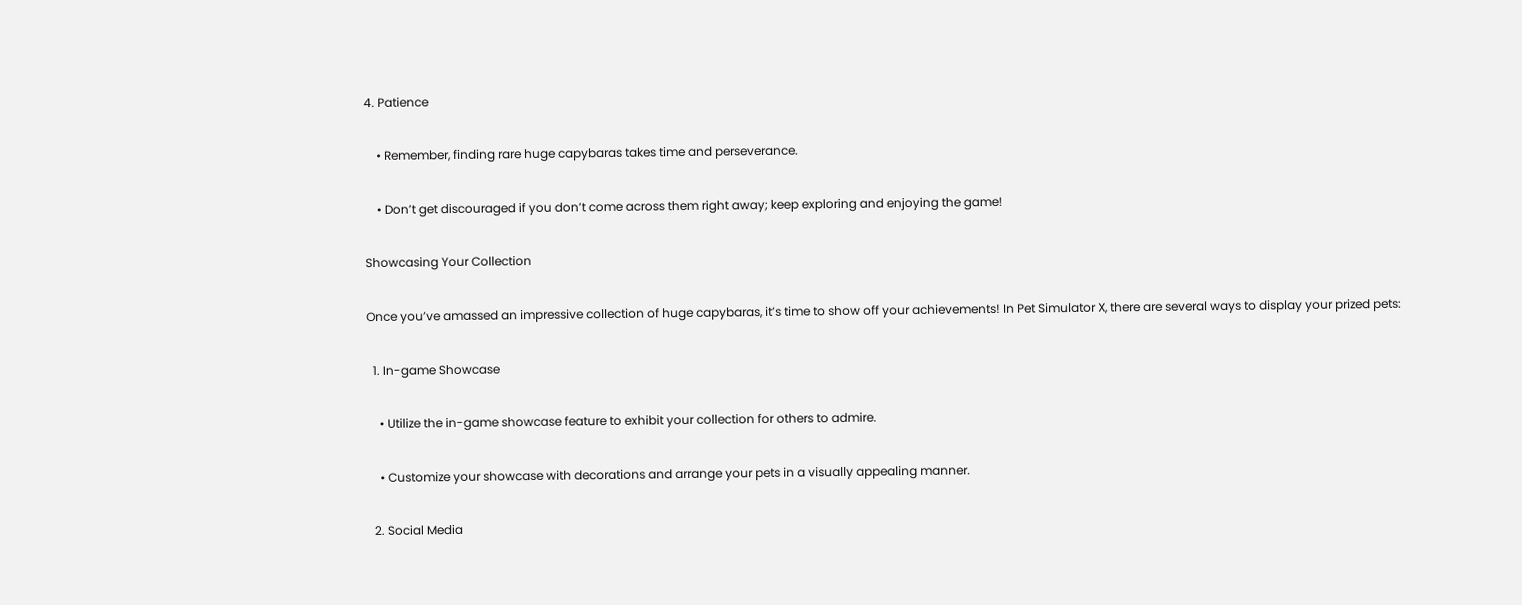4. Patience

    • Remember, finding rare huge capybaras takes time and perseverance.

    • Don’t get discouraged if you don’t come across them right away; keep exploring and enjoying the game!

Showcasing Your Collection

Once you’ve amassed an impressive collection of huge capybaras, it’s time to show off your achievements! In Pet Simulator X, there are several ways to display your prized pets:

  1. In-game Showcase

    • Utilize the in-game showcase feature to exhibit your collection for others to admire.

    • Customize your showcase with decorations and arrange your pets in a visually appealing manner.

  2. Social Media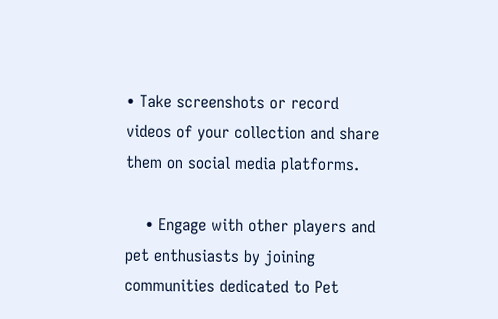• Take screenshots or record videos of your collection and share them on social media platforms.

    • Engage with other players and pet enthusiasts by joining communities dedicated to Pet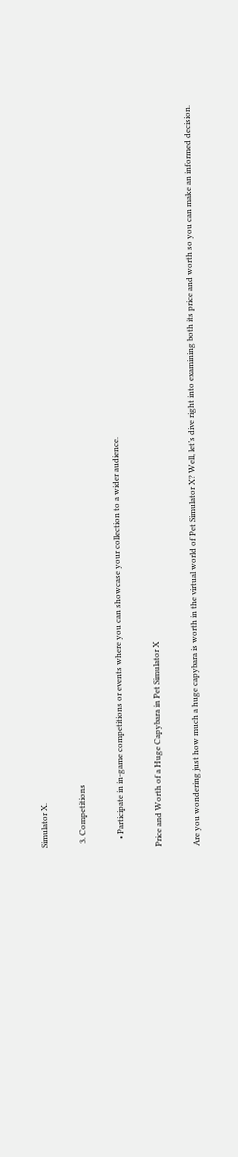Simulator X.

  3. Competitions

    • Participate in in-game competitions or events where you can showcase your collection to a wider audience.

Price and Worth of a Huge Capybara in Pet Simulator X

Are you wondering just how much a huge capybara is worth in the virtual world of Pet Simulator X? Well, let’s dive right into examining both its price and worth so you can make an informed decision.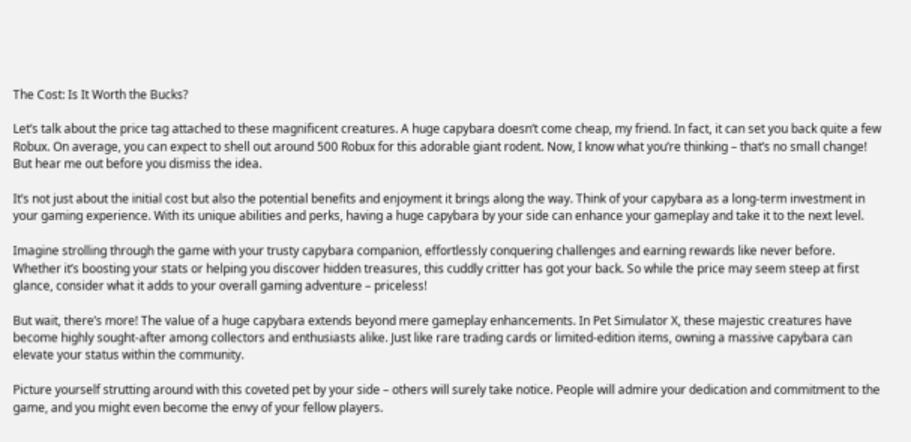The Cost: Is It Worth the Bucks?

Let’s talk about the price tag attached to these magnificent creatures. A huge capybara doesn’t come cheap, my friend. In fact, it can set you back quite a few Robux. On average, you can expect to shell out around 500 Robux for this adorable giant rodent. Now, I know what you’re thinking – that’s no small change! But hear me out before you dismiss the idea.

It’s not just about the initial cost but also the potential benefits and enjoyment it brings along the way. Think of your capybara as a long-term investment in your gaming experience. With its unique abilities and perks, having a huge capybara by your side can enhance your gameplay and take it to the next level.

Imagine strolling through the game with your trusty capybara companion, effortlessly conquering challenges and earning rewards like never before. Whether it’s boosting your stats or helping you discover hidden treasures, this cuddly critter has got your back. So while the price may seem steep at first glance, consider what it adds to your overall gaming adventure – priceless!

But wait, there’s more! The value of a huge capybara extends beyond mere gameplay enhancements. In Pet Simulator X, these majestic creatures have become highly sought-after among collectors and enthusiasts alike. Just like rare trading cards or limited-edition items, owning a massive capybara can elevate your status within the community.

Picture yourself strutting around with this coveted pet by your side – others will surely take notice. People will admire your dedication and commitment to the game, and you might even become the envy of your fellow players.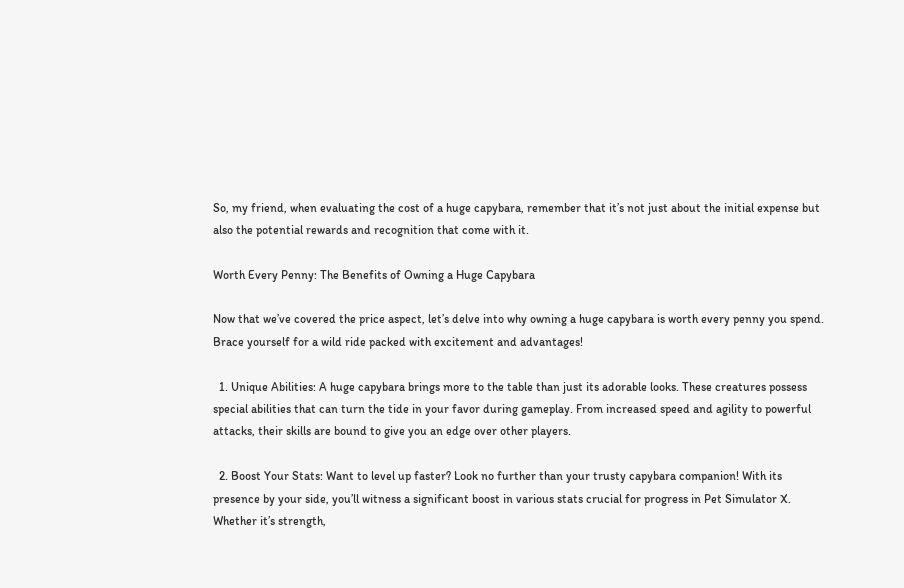So, my friend, when evaluating the cost of a huge capybara, remember that it’s not just about the initial expense but also the potential rewards and recognition that come with it.

Worth Every Penny: The Benefits of Owning a Huge Capybara

Now that we’ve covered the price aspect, let’s delve into why owning a huge capybara is worth every penny you spend. Brace yourself for a wild ride packed with excitement and advantages!

  1. Unique Abilities: A huge capybara brings more to the table than just its adorable looks. These creatures possess special abilities that can turn the tide in your favor during gameplay. From increased speed and agility to powerful attacks, their skills are bound to give you an edge over other players.

  2. Boost Your Stats: Want to level up faster? Look no further than your trusty capybara companion! With its presence by your side, you’ll witness a significant boost in various stats crucial for progress in Pet Simulator X. Whether it’s strength,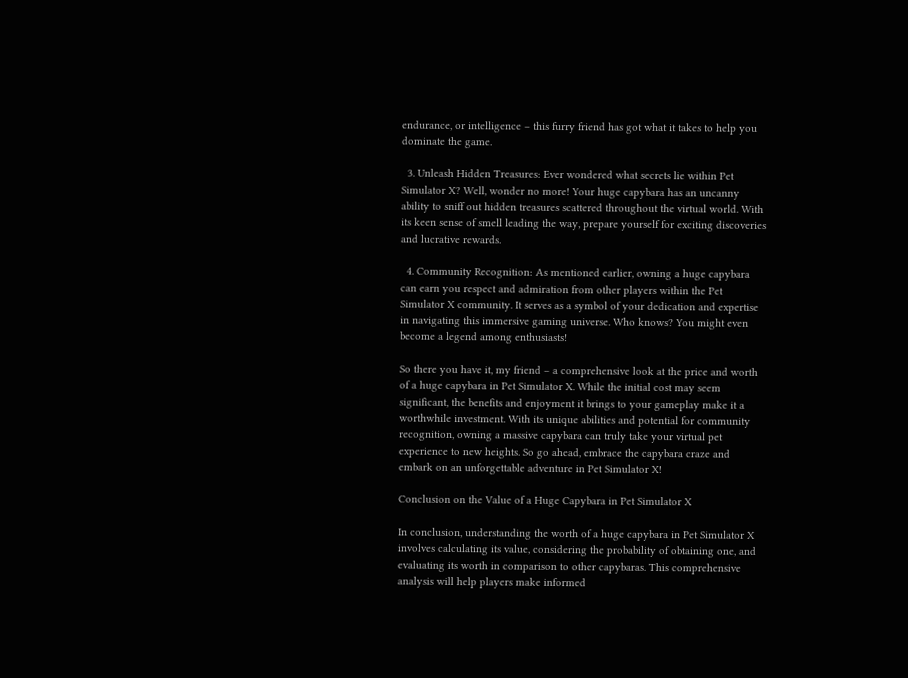endurance, or intelligence – this furry friend has got what it takes to help you dominate the game.

  3. Unleash Hidden Treasures: Ever wondered what secrets lie within Pet Simulator X? Well, wonder no more! Your huge capybara has an uncanny ability to sniff out hidden treasures scattered throughout the virtual world. With its keen sense of smell leading the way, prepare yourself for exciting discoveries and lucrative rewards.

  4. Community Recognition: As mentioned earlier, owning a huge capybara can earn you respect and admiration from other players within the Pet Simulator X community. It serves as a symbol of your dedication and expertise in navigating this immersive gaming universe. Who knows? You might even become a legend among enthusiasts!

So there you have it, my friend – a comprehensive look at the price and worth of a huge capybara in Pet Simulator X. While the initial cost may seem significant, the benefits and enjoyment it brings to your gameplay make it a worthwhile investment. With its unique abilities and potential for community recognition, owning a massive capybara can truly take your virtual pet experience to new heights. So go ahead, embrace the capybara craze and embark on an unforgettable adventure in Pet Simulator X!

Conclusion on the Value of a Huge Capybara in Pet Simulator X

In conclusion, understanding the worth of a huge capybara in Pet Simulator X involves calculating its value, considering the probability of obtaining one, and evaluating its worth in comparison to other capybaras. This comprehensive analysis will help players make informed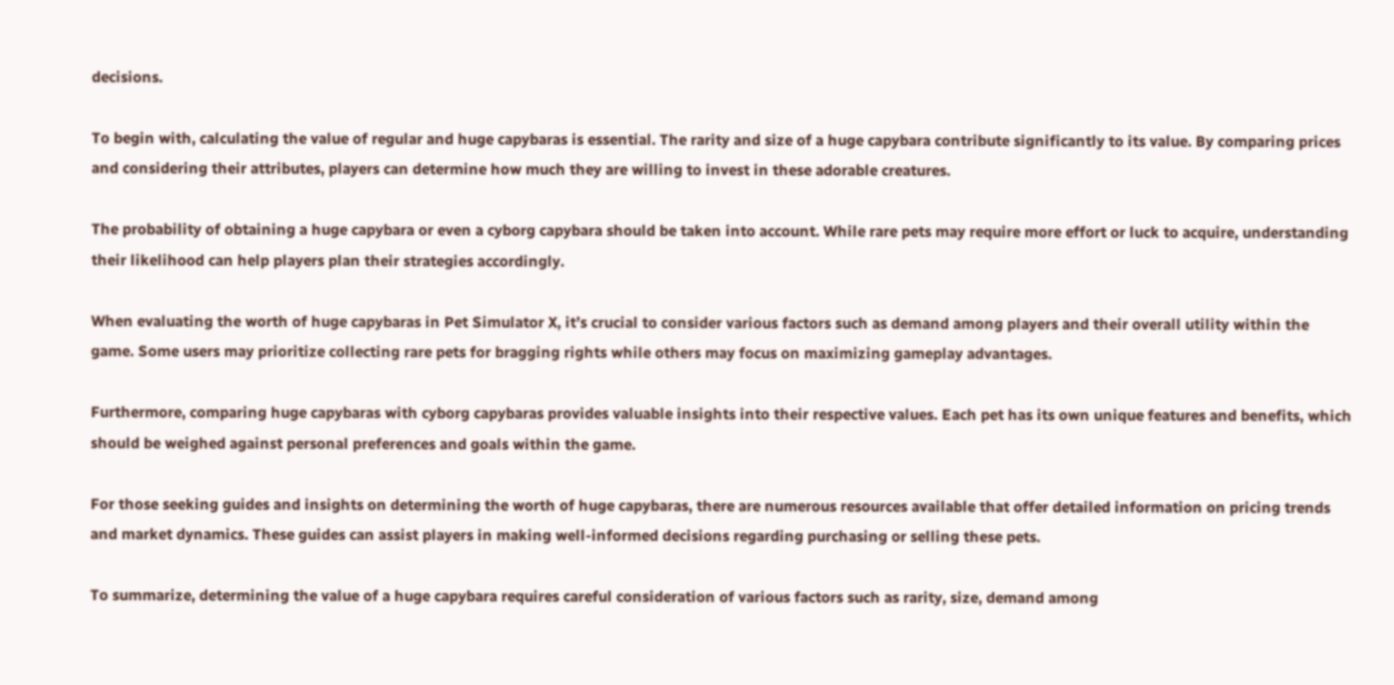decisions.

To begin with, calculating the value of regular and huge capybaras is essential. The rarity and size of a huge capybara contribute significantly to its value. By comparing prices and considering their attributes, players can determine how much they are willing to invest in these adorable creatures.

The probability of obtaining a huge capybara or even a cyborg capybara should be taken into account. While rare pets may require more effort or luck to acquire, understanding their likelihood can help players plan their strategies accordingly.

When evaluating the worth of huge capybaras in Pet Simulator X, it’s crucial to consider various factors such as demand among players and their overall utility within the game. Some users may prioritize collecting rare pets for bragging rights while others may focus on maximizing gameplay advantages.

Furthermore, comparing huge capybaras with cyborg capybaras provides valuable insights into their respective values. Each pet has its own unique features and benefits, which should be weighed against personal preferences and goals within the game.

For those seeking guides and insights on determining the worth of huge capybaras, there are numerous resources available that offer detailed information on pricing trends and market dynamics. These guides can assist players in making well-informed decisions regarding purchasing or selling these pets.

To summarize, determining the value of a huge capybara requires careful consideration of various factors such as rarity, size, demand among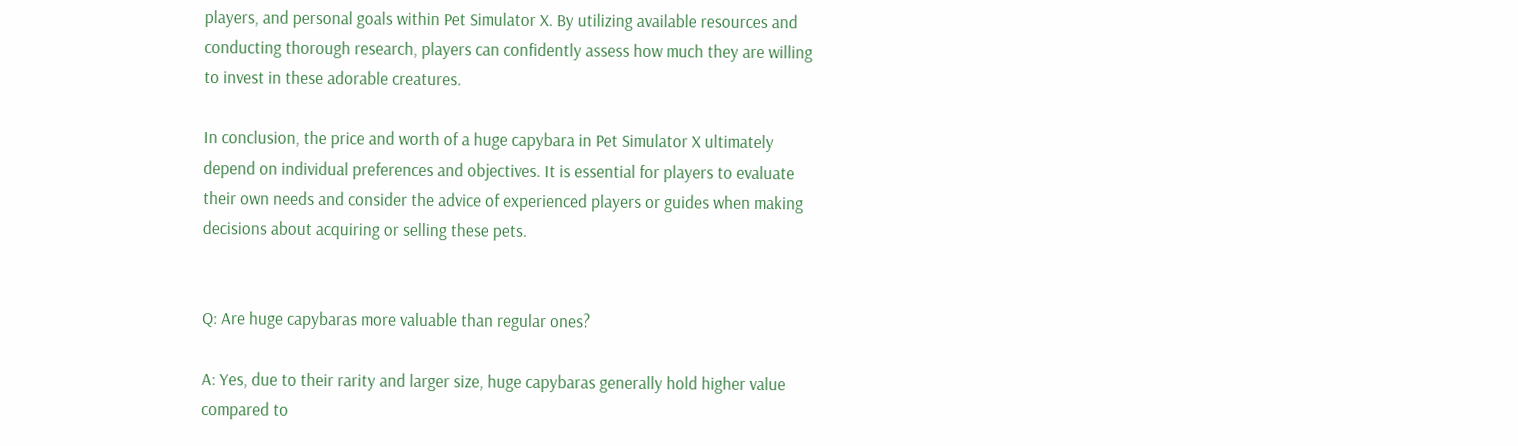players, and personal goals within Pet Simulator X. By utilizing available resources and conducting thorough research, players can confidently assess how much they are willing to invest in these adorable creatures.

In conclusion, the price and worth of a huge capybara in Pet Simulator X ultimately depend on individual preferences and objectives. It is essential for players to evaluate their own needs and consider the advice of experienced players or guides when making decisions about acquiring or selling these pets.


Q: Are huge capybaras more valuable than regular ones?

A: Yes, due to their rarity and larger size, huge capybaras generally hold higher value compared to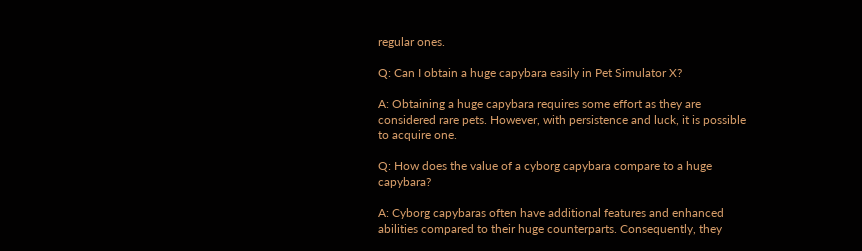regular ones.

Q: Can I obtain a huge capybara easily in Pet Simulator X?

A: Obtaining a huge capybara requires some effort as they are considered rare pets. However, with persistence and luck, it is possible to acquire one.

Q: How does the value of a cyborg capybara compare to a huge capybara?

A: Cyborg capybaras often have additional features and enhanced abilities compared to their huge counterparts. Consequently, they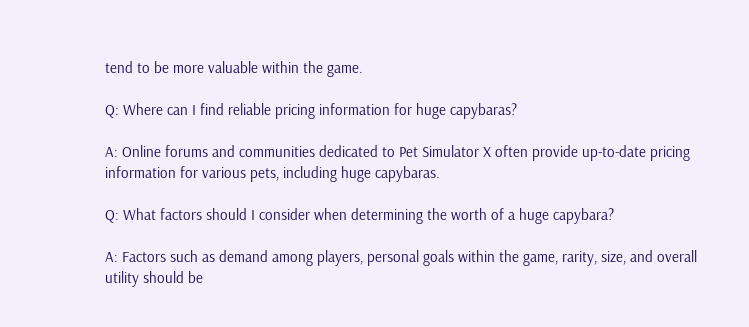tend to be more valuable within the game.

Q: Where can I find reliable pricing information for huge capybaras?

A: Online forums and communities dedicated to Pet Simulator X often provide up-to-date pricing information for various pets, including huge capybaras.

Q: What factors should I consider when determining the worth of a huge capybara?

A: Factors such as demand among players, personal goals within the game, rarity, size, and overall utility should be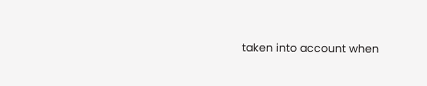taken into account when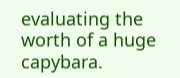evaluating the worth of a huge capybara.